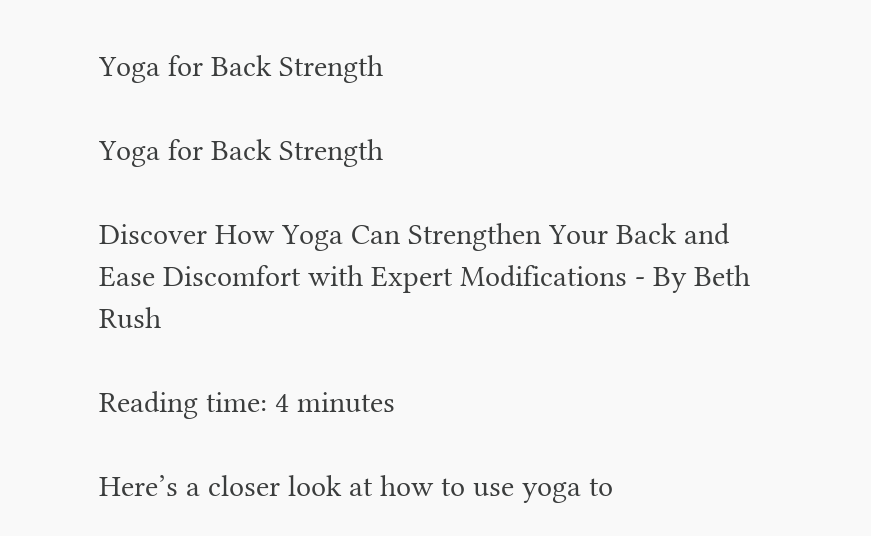Yoga for Back Strength

Yoga for Back Strength

Discover How Yoga Can Strengthen Your Back and Ease Discomfort with Expert Modifications - By Beth Rush

Reading time: 4 minutes

Here’s a closer look at how to use yoga to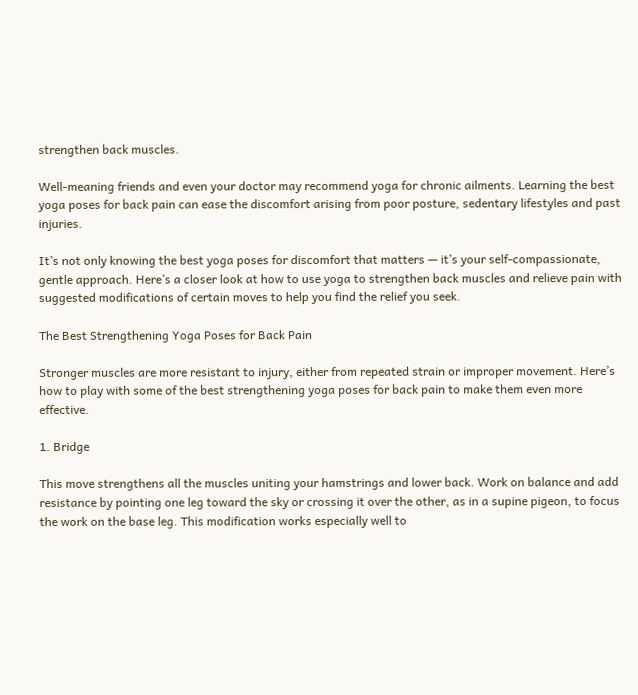strengthen back muscles.

Well-meaning friends and even your doctor may recommend yoga for chronic ailments. Learning the best yoga poses for back pain can ease the discomfort arising from poor posture, sedentary lifestyles and past injuries.

It’s not only knowing the best yoga poses for discomfort that matters — it’s your self-compassionate, gentle approach. Here’s a closer look at how to use yoga to strengthen back muscles and relieve pain with suggested modifications of certain moves to help you find the relief you seek.

The Best Strengthening Yoga Poses for Back Pain

Stronger muscles are more resistant to injury, either from repeated strain or improper movement. Here’s how to play with some of the best strengthening yoga poses for back pain to make them even more effective.

1. Bridge

This move strengthens all the muscles uniting your hamstrings and lower back. Work on balance and add resistance by pointing one leg toward the sky or crossing it over the other, as in a supine pigeon, to focus the work on the base leg. This modification works especially well to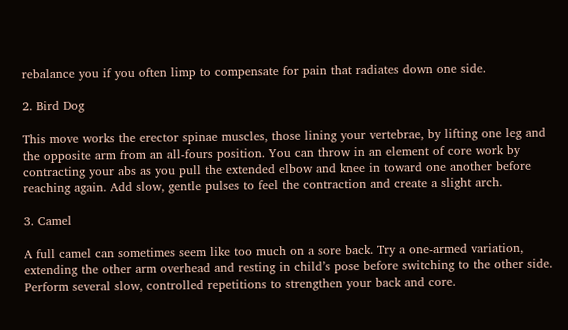rebalance you if you often limp to compensate for pain that radiates down one side.

2. Bird Dog

This move works the erector spinae muscles, those lining your vertebrae, by lifting one leg and the opposite arm from an all-fours position. You can throw in an element of core work by contracting your abs as you pull the extended elbow and knee in toward one another before reaching again. Add slow, gentle pulses to feel the contraction and create a slight arch.

3. Camel

A full camel can sometimes seem like too much on a sore back. Try a one-armed variation, extending the other arm overhead and resting in child’s pose before switching to the other side. Perform several slow, controlled repetitions to strengthen your back and core.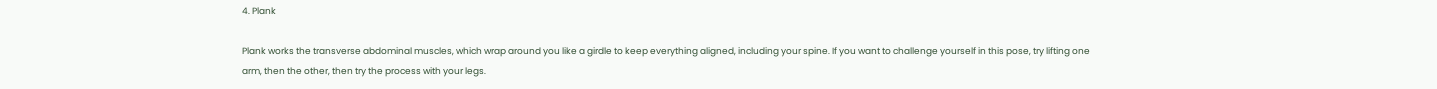4. Plank

Plank works the transverse abdominal muscles, which wrap around you like a girdle to keep everything aligned, including your spine. If you want to challenge yourself in this pose, try lifting one arm, then the other, then try the process with your legs.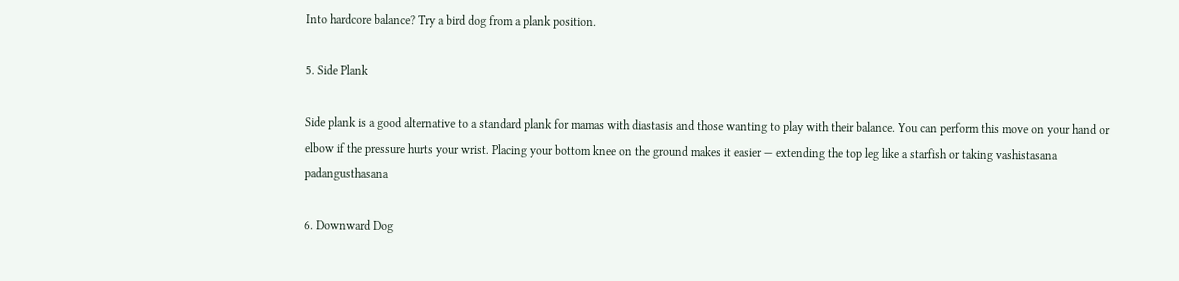Into hardcore balance? Try a bird dog from a plank position.

5. Side Plank

Side plank is a good alternative to a standard plank for mamas with diastasis and those wanting to play with their balance. You can perform this move on your hand or elbow if the pressure hurts your wrist. Placing your bottom knee on the ground makes it easier — extending the top leg like a starfish or taking vashistasana padangusthasana

6. Downward Dog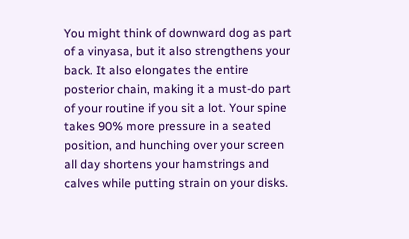You might think of downward dog as part of a vinyasa, but it also strengthens your back. It also elongates the entire posterior chain, making it a must-do part of your routine if you sit a lot. Your spine takes 90% more pressure in a seated position, and hunching over your screen all day shortens your hamstrings and calves while putting strain on your disks.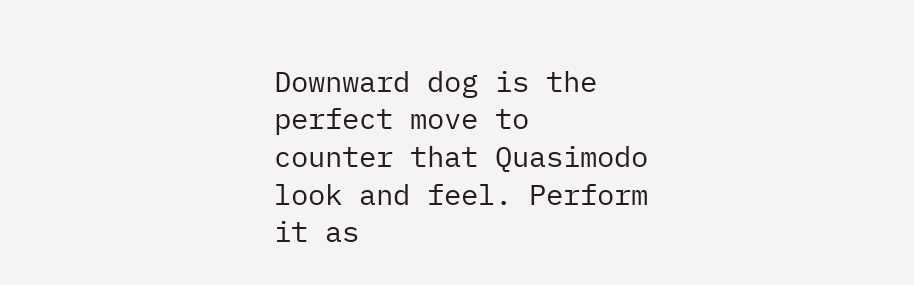Downward dog is the perfect move to counter that Quasimodo look and feel. Perform it as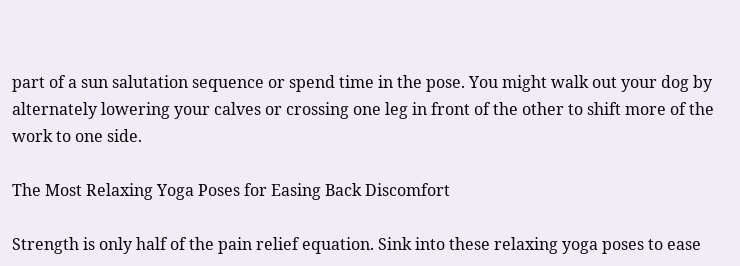part of a sun salutation sequence or spend time in the pose. You might walk out your dog by alternately lowering your calves or crossing one leg in front of the other to shift more of the work to one side.

The Most Relaxing Yoga Poses for Easing Back Discomfort

Strength is only half of the pain relief equation. Sink into these relaxing yoga poses to ease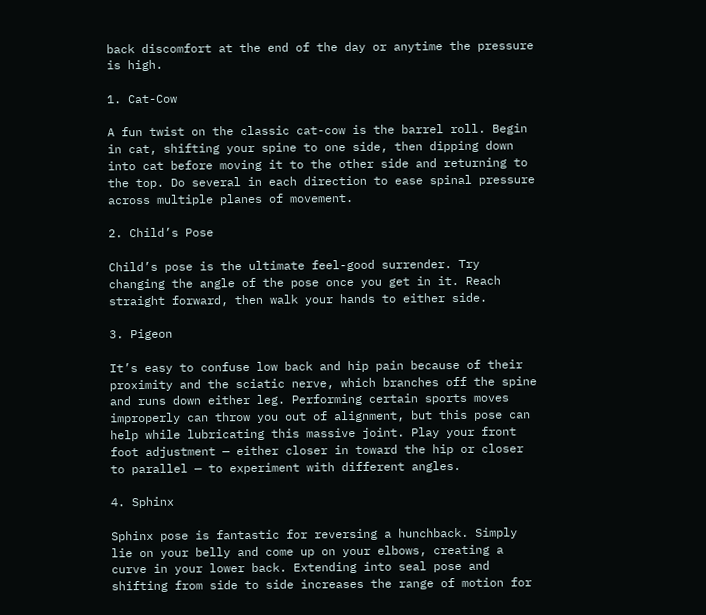back discomfort at the end of the day or anytime the pressure is high.

1. Cat-Cow

A fun twist on the classic cat-cow is the barrel roll. Begin in cat, shifting your spine to one side, then dipping down into cat before moving it to the other side and returning to the top. Do several in each direction to ease spinal pressure across multiple planes of movement.

2. Child’s Pose

Child’s pose is the ultimate feel-good surrender. Try changing the angle of the pose once you get in it. Reach straight forward, then walk your hands to either side.

3. Pigeon

It’s easy to confuse low back and hip pain because of their proximity and the sciatic nerve, which branches off the spine and runs down either leg. Performing certain sports moves improperly can throw you out of alignment, but this pose can help while lubricating this massive joint. Play your front foot adjustment — either closer in toward the hip or closer to parallel — to experiment with different angles.

4. Sphinx

Sphinx pose is fantastic for reversing a hunchback. Simply lie on your belly and come up on your elbows, creating a curve in your lower back. Extending into seal pose and shifting from side to side increases the range of motion for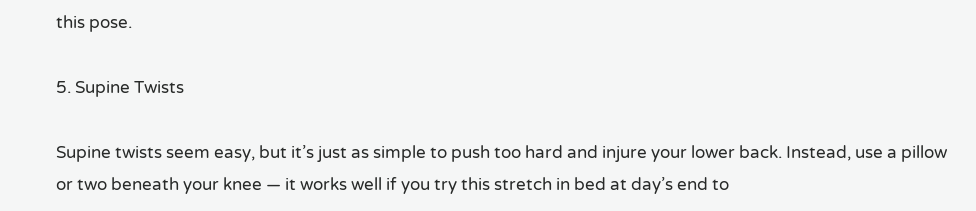this pose.

5. Supine Twists

Supine twists seem easy, but it’s just as simple to push too hard and injure your lower back. Instead, use a pillow or two beneath your knee — it works well if you try this stretch in bed at day’s end to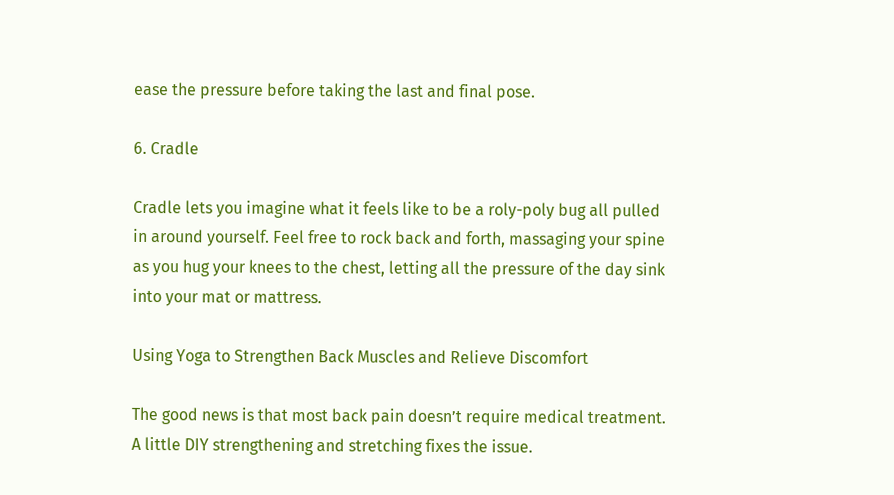ease the pressure before taking the last and final pose.

6. Cradle

Cradle lets you imagine what it feels like to be a roly-poly bug all pulled in around yourself. Feel free to rock back and forth, massaging your spine as you hug your knees to the chest, letting all the pressure of the day sink into your mat or mattress.

Using Yoga to Strengthen Back Muscles and Relieve Discomfort

The good news is that most back pain doesn’t require medical treatment. A little DIY strengthening and stretching fixes the issue.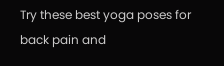Try these best yoga poses for back pain and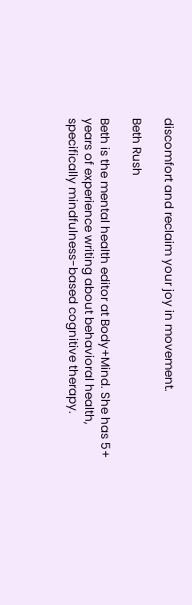discomfort and reclaim your joy in movement.

Beth Rush

Beth is the mental health editor at Body+Mind. She has 5+ years of experience writing about behavioral health, specifically mindfulness-based cognitive therapy.